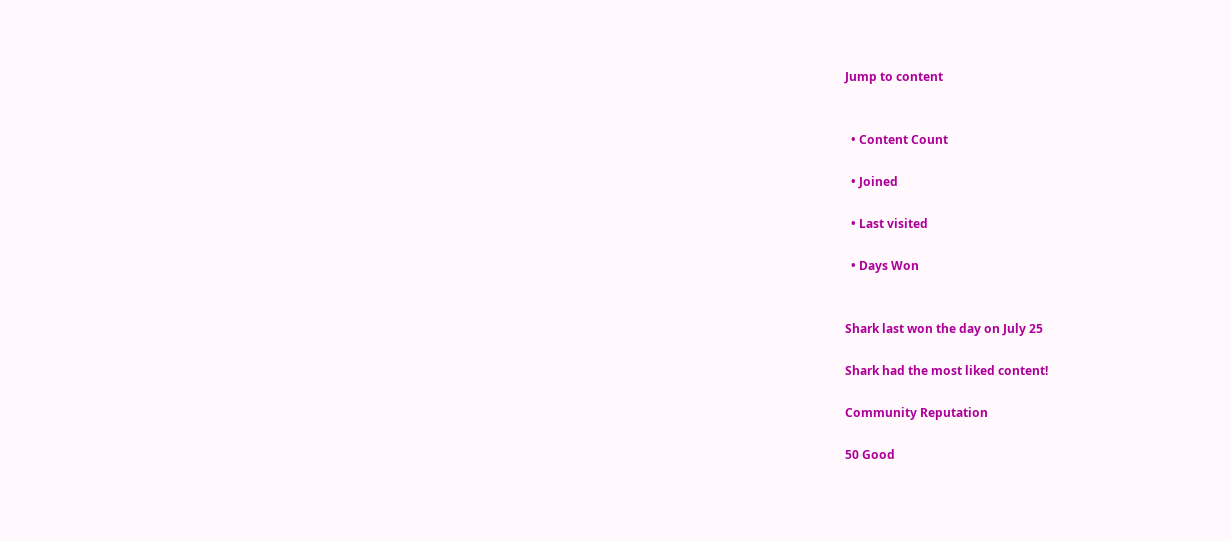Jump to content


  • Content Count

  • Joined

  • Last visited

  • Days Won


Shark last won the day on July 25

Shark had the most liked content!

Community Reputation

50 Good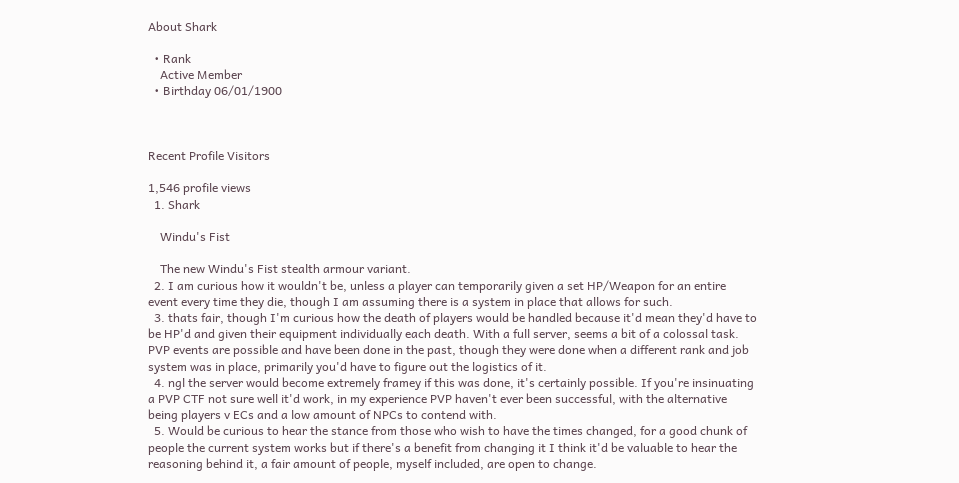About Shark

  • Rank
    Active Member
  • Birthday 06/01/1900



Recent Profile Visitors

1,546 profile views
  1. Shark

    Windu's Fist

    The new Windu's Fist stealth armour variant.
  2. I am curious how it wouldn't be, unless a player can temporarily given a set HP/Weapon for an entire event every time they die, though I am assuming there is a system in place that allows for such.
  3. thats fair, though I'm curious how the death of players would be handled because it'd mean they'd have to be HP'd and given their equipment individually each death. With a full server, seems a bit of a colossal task. PVP events are possible and have been done in the past, though they were done when a different rank and job system was in place, primarily you'd have to figure out the logistics of it.
  4. ngl the server would become extremely framey if this was done, it's certainly possible. If you're insinuating a PVP CTF not sure well it'd work, in my experience PVP haven't ever been successful, with the alternative being players v ECs and a low amount of NPCs to contend with.
  5. Would be curious to hear the stance from those who wish to have the times changed, for a good chunk of people the current system works but if there's a benefit from changing it I think it'd be valuable to hear the reasoning behind it, a fair amount of people, myself included, are open to change.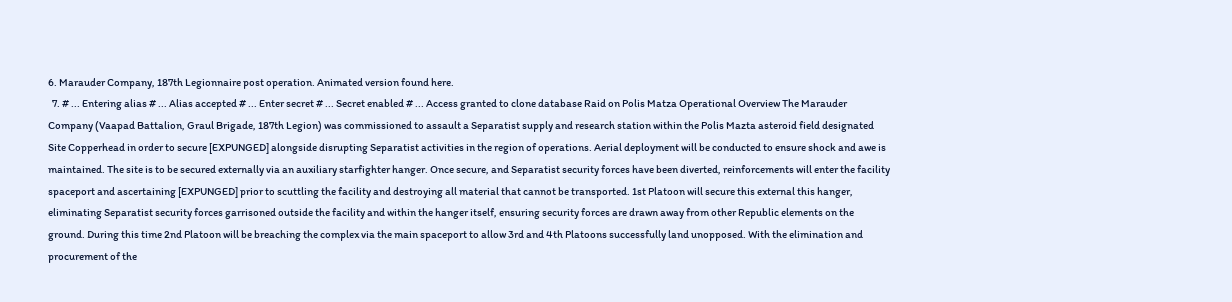6. Marauder Company, 187th Legionnaire post operation. Animated version found here.
  7. # ... Entering alias # ... Alias accepted # ... Enter secret # ... Secret enabled # ... Access granted to clone database Raid on Polis Matza Operational Overview The Marauder Company (Vaapad Battalion, Graul Brigade, 187th Legion) was commissioned to assault a Separatist supply and research station within the Polis Mazta asteroid field designated Site Copperhead in order to secure [EXPUNGED] alongside disrupting Separatist activities in the region of operations. Aerial deployment will be conducted to ensure shock and awe is maintained. The site is to be secured externally via an auxiliary starfighter hanger. Once secure, and Separatist security forces have been diverted, reinforcements will enter the facility spaceport and ascertaining [EXPUNGED] prior to scuttling the facility and destroying all material that cannot be transported. 1st Platoon will secure this external this hanger, eliminating Separatist security forces garrisoned outside the facility and within the hanger itself, ensuring security forces are drawn away from other Republic elements on the ground. During this time 2nd Platoon will be breaching the complex via the main spaceport to allow 3rd and 4th Platoons successfully land unopposed. With the elimination and procurement of the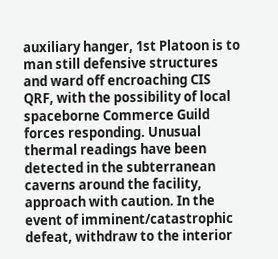auxiliary hanger, 1st Platoon is to man still defensive structures and ward off encroaching CIS QRF, with the possibility of local spaceborne Commerce Guild forces responding. Unusual thermal readings have been detected in the subterranean caverns around the facility, approach with caution. In the event of imminent/catastrophic defeat, withdraw to the interior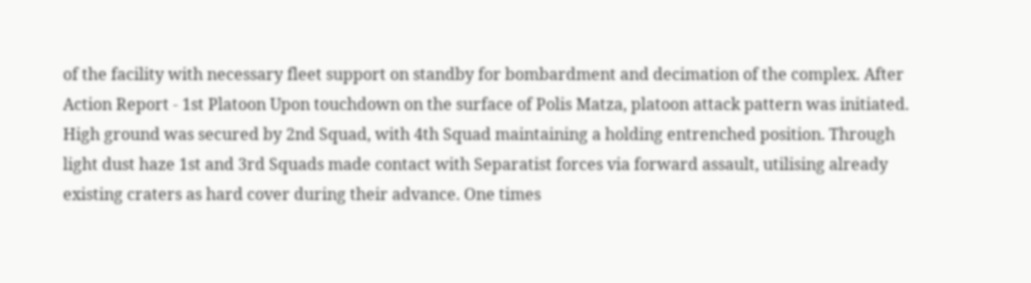of the facility with necessary fleet support on standby for bombardment and decimation of the complex. After Action Report - 1st Platoon Upon touchdown on the surface of Polis Matza, platoon attack pattern was initiated. High ground was secured by 2nd Squad, with 4th Squad maintaining a holding entrenched position. Through light dust haze 1st and 3rd Squads made contact with Separatist forces via forward assault, utilising already existing craters as hard cover during their advance. One times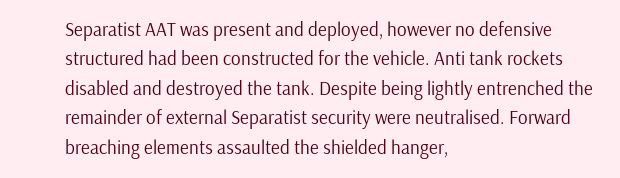Separatist AAT was present and deployed, however no defensive structured had been constructed for the vehicle. Anti tank rockets disabled and destroyed the tank. Despite being lightly entrenched the remainder of external Separatist security were neutralised. Forward breaching elements assaulted the shielded hanger,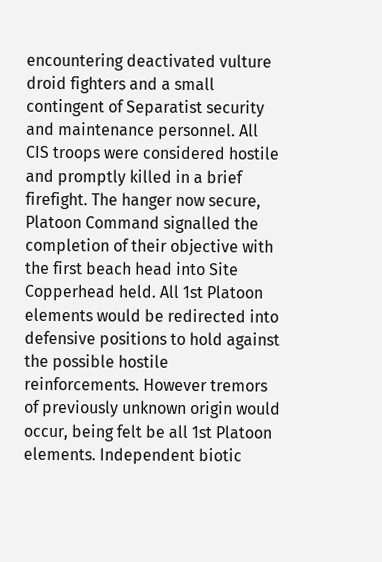encountering deactivated vulture droid fighters and a small contingent of Separatist security and maintenance personnel. All CIS troops were considered hostile and promptly killed in a brief firefight. The hanger now secure, Platoon Command signalled the completion of their objective with the first beach head into Site Copperhead held. All 1st Platoon elements would be redirected into defensive positions to hold against the possible hostile reinforcements. However tremors of previously unknown origin would occur, being felt be all 1st Platoon elements. Independent biotic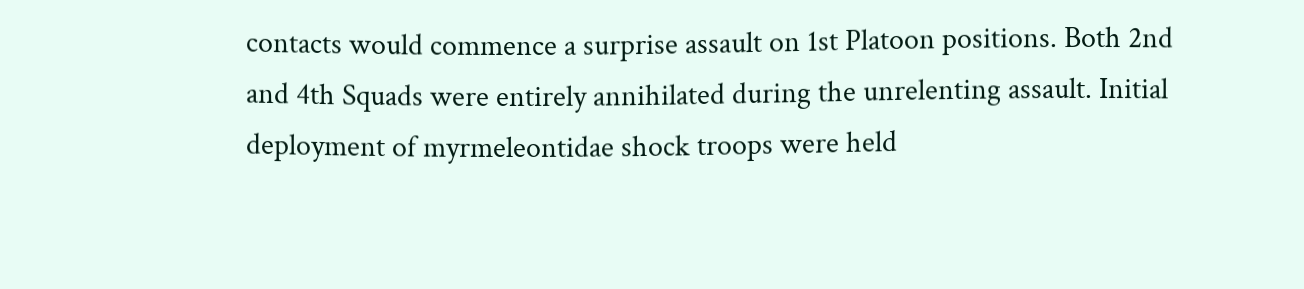contacts would commence a surprise assault on 1st Platoon positions. Both 2nd and 4th Squads were entirely annihilated during the unrelenting assault. Initial deployment of myrmeleontidae shock troops were held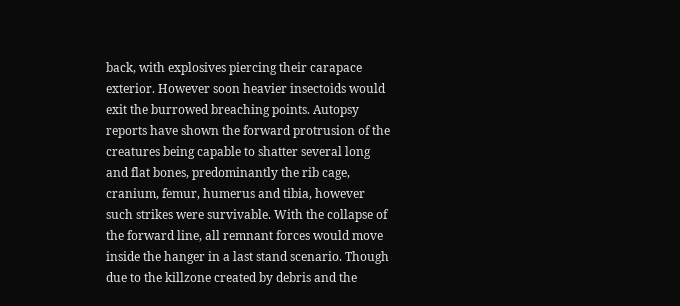back, with explosives piercing their carapace exterior. However soon heavier insectoids would exit the burrowed breaching points. Autopsy reports have shown the forward protrusion of the creatures being capable to shatter several long and flat bones, predominantly the rib cage, cranium, femur, humerus and tibia, however such strikes were survivable. With the collapse of the forward line, all remnant forces would move inside the hanger in a last stand scenario. Though due to the killzone created by debris and the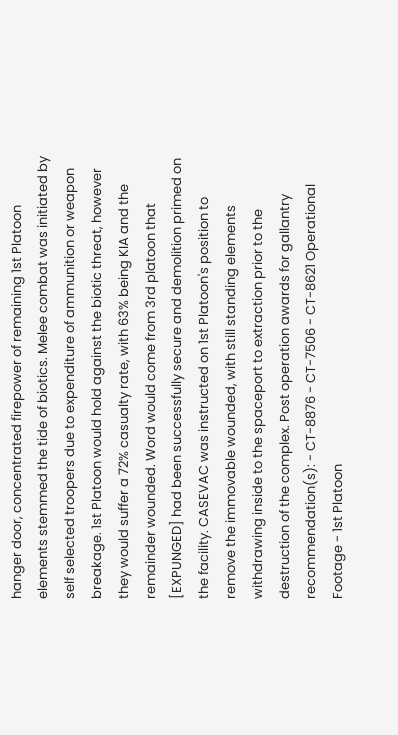hanger door, concentrated firepower of remaining 1st Platoon elements stemmed the tide of biotics. Melee combat was initiated by self selected troopers due to expenditure of ammunition or weapon breakage. 1st Platoon would hold against the biotic threat, however they would suffer a 72% casualty rate, with 63% being KIA and the remainder wounded. Word would come from 3rd platoon that [EXPUNGED] had been successfully secure and demolition primed on the facility. CASEVAC was instructed on 1st Platoon's position to remove the immovable wounded, with still standing elements withdrawing inside to the spaceport to extraction prior to the destruction of the complex. Post operation awards for gallantry recommendation(s): - CT-8876 - CT-7506 - CT-8621 Operational Footage - 1st Platoon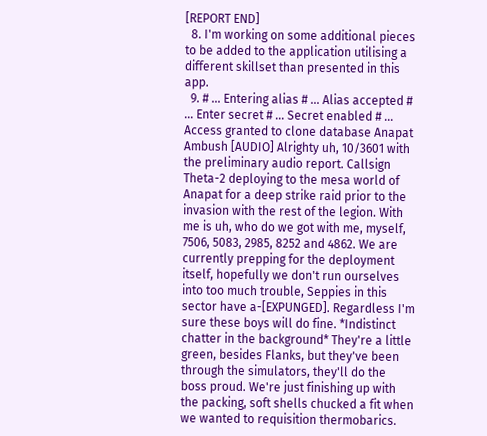[REPORT END]
  8. I'm working on some additional pieces to be added to the application utilising a different skillset than presented in this app.
  9. # ... Entering alias # ... Alias accepted # ... Enter secret # ... Secret enabled # ... Access granted to clone database Anapat Ambush [AUDIO] Alrighty uh, 10/3601 with the preliminary audio report. Callsign Theta-2 deploying to the mesa world of Anapat for a deep strike raid prior to the invasion with the rest of the legion. With me is uh, who do we got with me, myself, 7506, 5083, 2985, 8252 and 4862. We are currently prepping for the deployment itself, hopefully we don't run ourselves into too much trouble, Seppies in this sector have a-[EXPUNGED]. Regardless I'm sure these boys will do fine. *Indistinct chatter in the background* They're a little green, besides Flanks, but they've been through the simulators, they'll do the boss proud. We're just finishing up with the packing, soft shells chucked a fit when we wanted to requisition thermobarics.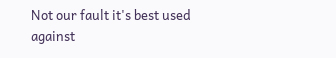Not our fault it's best used against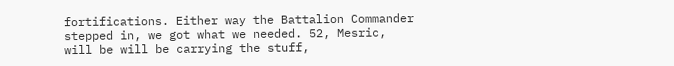fortifications. Either way the Battalion Commander stepped in, we got what we needed. 52, Mesric, will be will be carrying the stuff,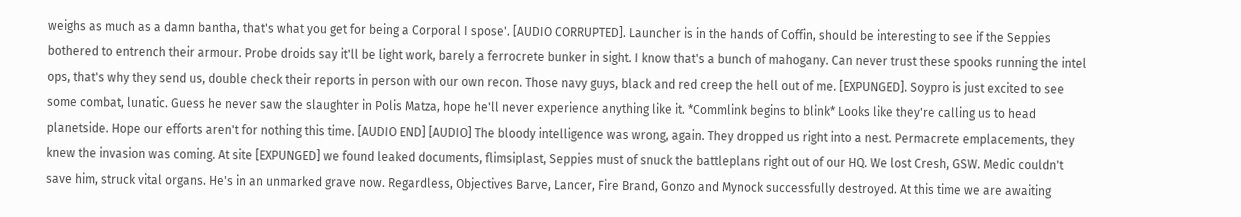weighs as much as a damn bantha, that's what you get for being a Corporal I spose'. [AUDIO CORRUPTED]. Launcher is in the hands of Coffin, should be interesting to see if the Seppies bothered to entrench their armour. Probe droids say it'll be light work, barely a ferrocrete bunker in sight. I know that's a bunch of mahogany. Can never trust these spooks running the intel ops, that's why they send us, double check their reports in person with our own recon. Those navy guys, black and red creep the hell out of me. [EXPUNGED]. Soypro is just excited to see some combat, lunatic. Guess he never saw the slaughter in Polis Matza, hope he'll never experience anything like it. *Commlink begins to blink* Looks like they're calling us to head planetside. Hope our efforts aren't for nothing this time. [AUDIO END] [AUDIO] The bloody intelligence was wrong, again. They dropped us right into a nest. Permacrete emplacements, they knew the invasion was coming. At site [EXPUNGED] we found leaked documents, flimsiplast, Seppies must of snuck the battleplans right out of our HQ. We lost Cresh, GSW. Medic couldn't save him, struck vital organs. He's in an unmarked grave now. Regardless, Objectives Barve, Lancer, Fire Brand, Gonzo and Mynock successfully destroyed. At this time we are awaiting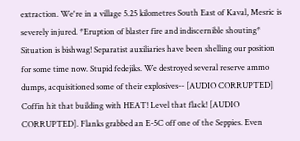extraction. We're in a village 5.25 kilometres South East of Kaval, Mesric is severely injured. *Eruption of blaster fire and indiscernible shouting* Situation is bishwag! Separatist auxiliaries have been shelling our position for some time now. Stupid fedejiks. We destroyed several reserve ammo dumps, acquisitioned some of their explosives-- [AUDIO CORRUPTED] Coffin hit that building with HEAT! Level that flack! [AUDIO CORRUPTED]. Flanks grabbed an E-5C off one of the Seppies. Even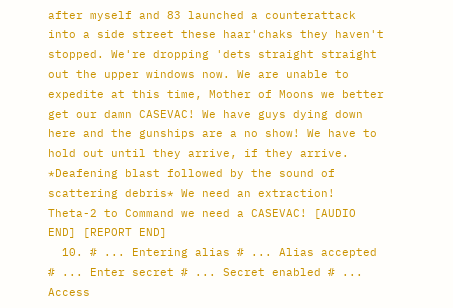after myself and 83 launched a counterattack into a side street these haar'chaks they haven't stopped. We're dropping 'dets straight straight out the upper windows now. We are unable to expedite at this time, Mother of Moons we better get our damn CASEVAC! We have guys dying down here and the gunships are a no show! We have to hold out until they arrive, if they arrive. *Deafening blast followed by the sound of scattering debris* We need an extraction! Theta-2 to Command we need a CASEVAC! [AUDIO END] [REPORT END]
  10. # ... Entering alias # ... Alias accepted # ... Enter secret # ... Secret enabled # ... Access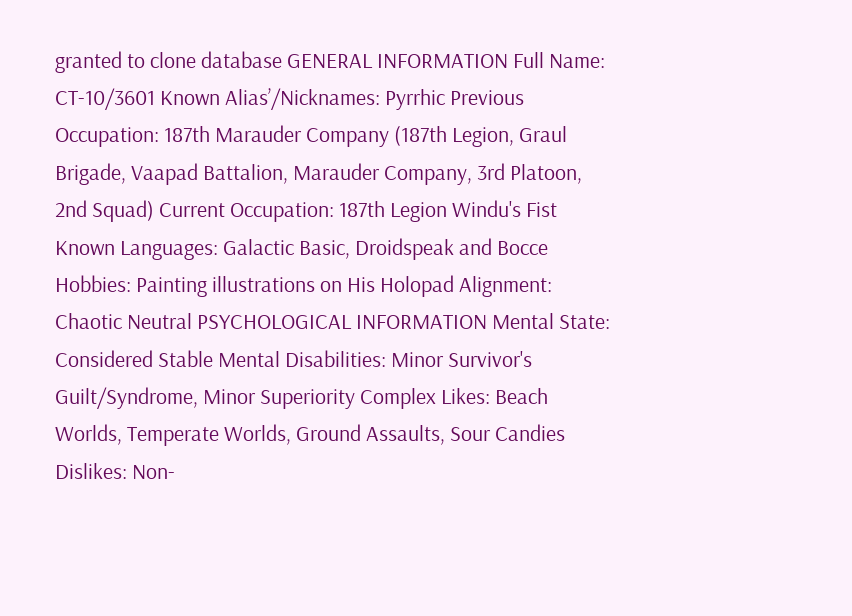granted to clone database GENERAL INFORMATION Full Name: CT-10/3601 Known Alias’/Nicknames: Pyrrhic Previous Occupation: 187th Marauder Company (187th Legion, Graul Brigade, Vaapad Battalion, Marauder Company, 3rd Platoon, 2nd Squad) Current Occupation: 187th Legion Windu's Fist Known Languages: Galactic Basic, Droidspeak and Bocce Hobbies: Painting illustrations on His Holopad Alignment: Chaotic Neutral PSYCHOLOGICAL INFORMATION Mental State: Considered Stable Mental Disabilities: Minor Survivor's Guilt/Syndrome, Minor Superiority Complex Likes: Beach Worlds, Temperate Worlds, Ground Assaults, Sour Candies Dislikes: Non-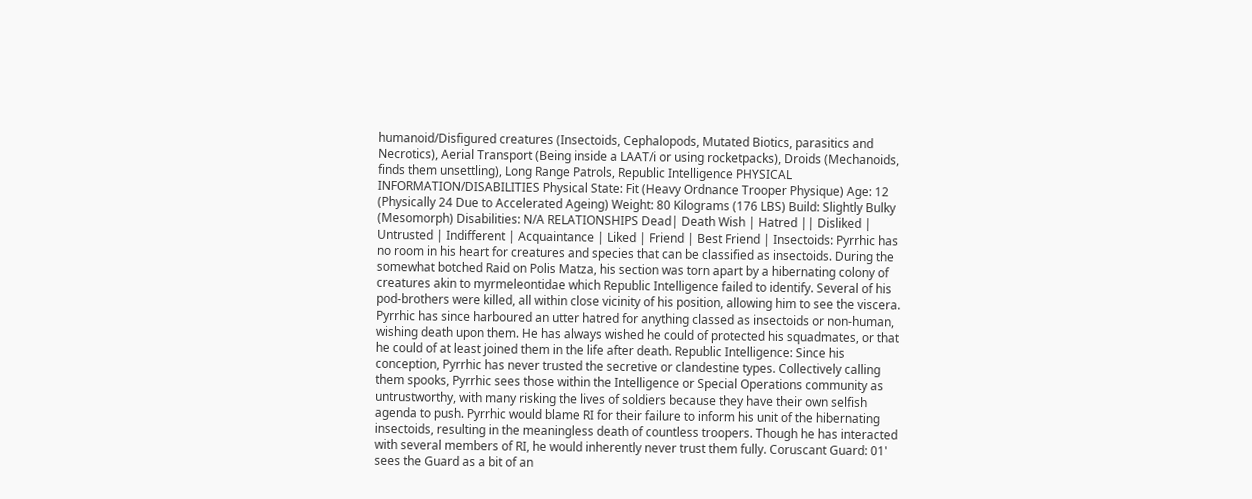humanoid/Disfigured creatures (Insectoids, Cephalopods, Mutated Biotics, parasitics and Necrotics), Aerial Transport (Being inside a LAAT/i or using rocketpacks), Droids (Mechanoids, finds them unsettling), Long Range Patrols, Republic Intelligence PHYSICAL INFORMATION/DISABILITIES Physical State: Fit (Heavy Ordnance Trooper Physique) Age: 12 (Physically 24 Due to Accelerated Ageing) Weight: 80 Kilograms (176 LBS) Build: Slightly Bulky (Mesomorph) Disabilities: N/A RELATIONSHIPS Dead| Death Wish | Hatred || Disliked | Untrusted | Indifferent | Acquaintance | Liked | Friend | Best Friend | Insectoids: Pyrrhic has no room in his heart for creatures and species that can be classified as insectoids. During the somewhat botched Raid on Polis Matza, his section was torn apart by a hibernating colony of creatures akin to myrmeleontidae which Republic Intelligence failed to identify. Several of his pod-brothers were killed, all within close vicinity of his position, allowing him to see the viscera. Pyrrhic has since harboured an utter hatred for anything classed as insectoids or non-human, wishing death upon them. He has always wished he could of protected his squadmates, or that he could of at least joined them in the life after death. Republic Intelligence: Since his conception, Pyrrhic has never trusted the secretive or clandestine types. Collectively calling them spooks, Pyrrhic sees those within the Intelligence or Special Operations community as untrustworthy, with many risking the lives of soldiers because they have their own selfish agenda to push. Pyrrhic would blame RI for their failure to inform his unit of the hibernating insectoids, resulting in the meaningless death of countless troopers. Though he has interacted with several members of RI, he would inherently never trust them fully. Coruscant Guard: 01' sees the Guard as a bit of an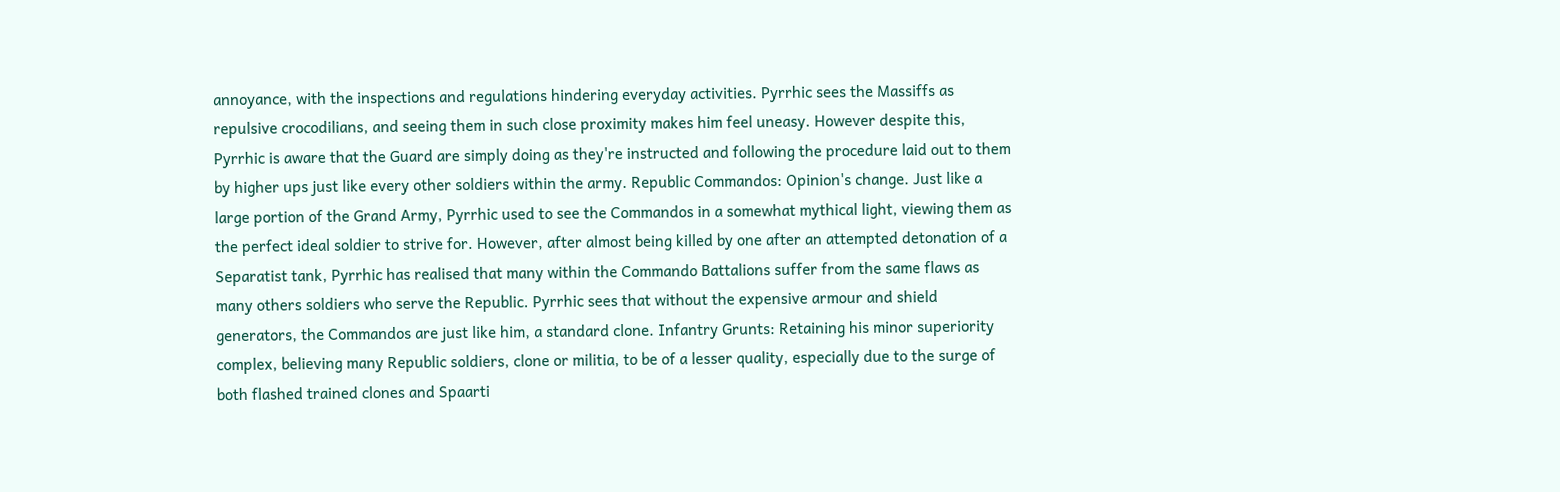annoyance, with the inspections and regulations hindering everyday activities. Pyrrhic sees the Massiffs as repulsive crocodilians, and seeing them in such close proximity makes him feel uneasy. However despite this, Pyrrhic is aware that the Guard are simply doing as they're instructed and following the procedure laid out to them by higher ups just like every other soldiers within the army. Republic Commandos: Opinion's change. Just like a large portion of the Grand Army, Pyrrhic used to see the Commandos in a somewhat mythical light, viewing them as the perfect ideal soldier to strive for. However, after almost being killed by one after an attempted detonation of a Separatist tank, Pyrrhic has realised that many within the Commando Battalions suffer from the same flaws as many others soldiers who serve the Republic. Pyrrhic sees that without the expensive armour and shield generators, the Commandos are just like him, a standard clone. Infantry Grunts: Retaining his minor superiority complex, believing many Republic soldiers, clone or militia, to be of a lesser quality, especially due to the surge of both flashed trained clones and Spaarti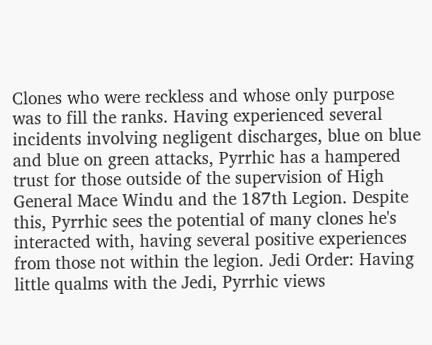Clones who were reckless and whose only purpose was to fill the ranks. Having experienced several incidents involving negligent discharges, blue on blue and blue on green attacks, Pyrrhic has a hampered trust for those outside of the supervision of High General Mace Windu and the 187th Legion. Despite this, Pyrrhic sees the potential of many clones he's interacted with, having several positive experiences from those not within the legion. Jedi Order: Having little qualms with the Jedi, Pyrrhic views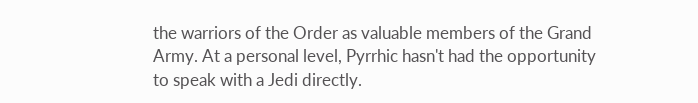the warriors of the Order as valuable members of the Grand Army. At a personal level, Pyrrhic hasn't had the opportunity to speak with a Jedi directly.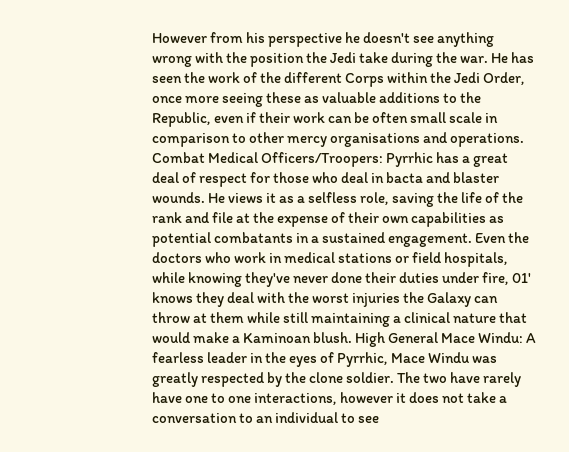However from his perspective he doesn't see anything wrong with the position the Jedi take during the war. He has seen the work of the different Corps within the Jedi Order, once more seeing these as valuable additions to the Republic, even if their work can be often small scale in comparison to other mercy organisations and operations. Combat Medical Officers/Troopers: Pyrrhic has a great deal of respect for those who deal in bacta and blaster wounds. He views it as a selfless role, saving the life of the rank and file at the expense of their own capabilities as potential combatants in a sustained engagement. Even the doctors who work in medical stations or field hospitals, while knowing they've never done their duties under fire, 01' knows they deal with the worst injuries the Galaxy can throw at them while still maintaining a clinical nature that would make a Kaminoan blush. High General Mace Windu: A fearless leader in the eyes of Pyrrhic, Mace Windu was greatly respected by the clone soldier. The two have rarely have one to one interactions, however it does not take a conversation to an individual to see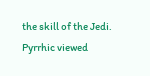the skill of the Jedi. Pyrrhic viewed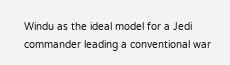Windu as the ideal model for a Jedi commander leading a conventional war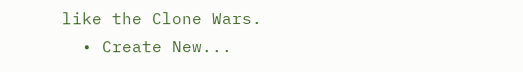like the Clone Wars.
  • Create New...